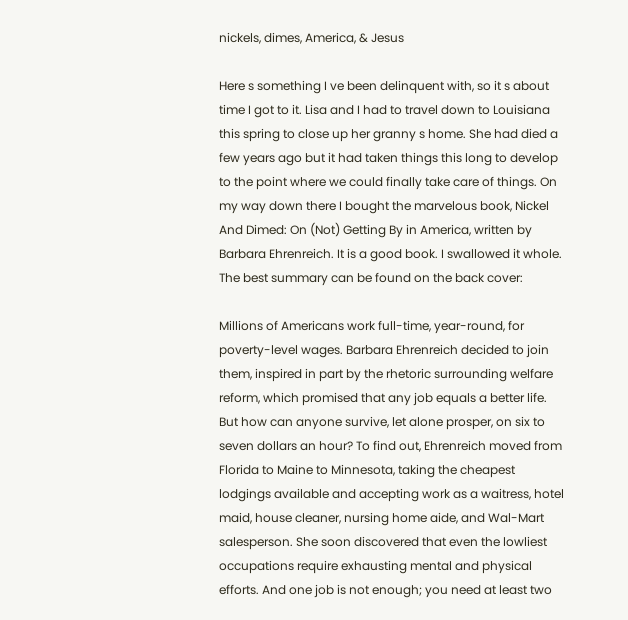nickels, dimes, America, & Jesus

Here s something I ve been delinquent with, so it s about time I got to it. Lisa and I had to travel down to Louisiana this spring to close up her granny s home. She had died a few years ago but it had taken things this long to develop to the point where we could finally take care of things. On my way down there I bought the marvelous book, Nickel And Dimed: On (Not) Getting By in America, written by Barbara Ehrenreich. It is a good book. I swallowed it whole. The best summary can be found on the back cover:

Millions of Americans work full-time, year-round, for poverty-level wages. Barbara Ehrenreich decided to join them, inspired in part by the rhetoric surrounding welfare reform, which promised that any job equals a better life. But how can anyone survive, let alone prosper, on six to seven dollars an hour? To find out, Ehrenreich moved from Florida to Maine to Minnesota, taking the cheapest lodgings available and accepting work as a waitress, hotel maid, house cleaner, nursing home aide, and Wal-Mart salesperson. She soon discovered that even the lowliest occupations require exhausting mental and physical efforts. And one job is not enough; you need at least two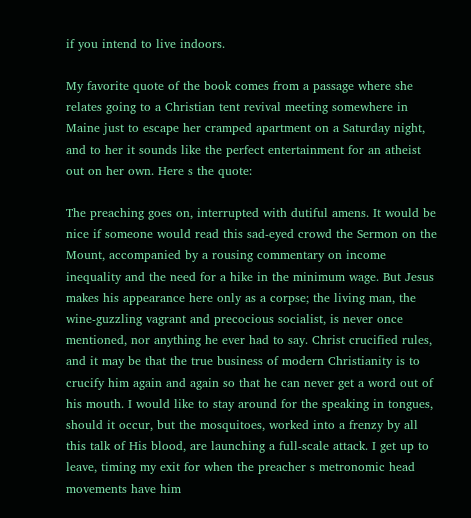if you intend to live indoors.

My favorite quote of the book comes from a passage where she relates going to a Christian tent revival meeting somewhere in Maine just to escape her cramped apartment on a Saturday night, and to her it sounds like the perfect entertainment for an atheist out on her own. Here s the quote:

The preaching goes on, interrupted with dutiful amens. It would be nice if someone would read this sad-eyed crowd the Sermon on the Mount, accompanied by a rousing commentary on income inequality and the need for a hike in the minimum wage. But Jesus makes his appearance here only as a corpse; the living man, the wine-guzzling vagrant and precocious socialist, is never once mentioned, nor anything he ever had to say. Christ crucified rules, and it may be that the true business of modern Christianity is to crucify him again and again so that he can never get a word out of his mouth. I would like to stay around for the speaking in tongues, should it occur, but the mosquitoes, worked into a frenzy by all this talk of His blood, are launching a full-scale attack. I get up to leave, timing my exit for when the preacher s metronomic head movements have him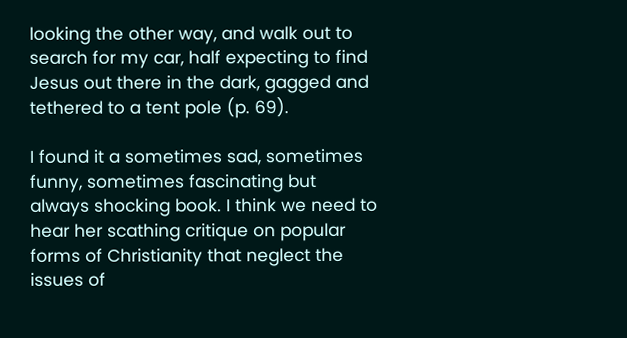looking the other way, and walk out to search for my car, half expecting to find Jesus out there in the dark, gagged and tethered to a tent pole (p. 69).

I found it a sometimes sad, sometimes funny, sometimes fascinating but always shocking book. I think we need to hear her scathing critique on popular forms of Christianity that neglect the issues of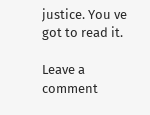justice. You ve got to read it.

Leave a comment